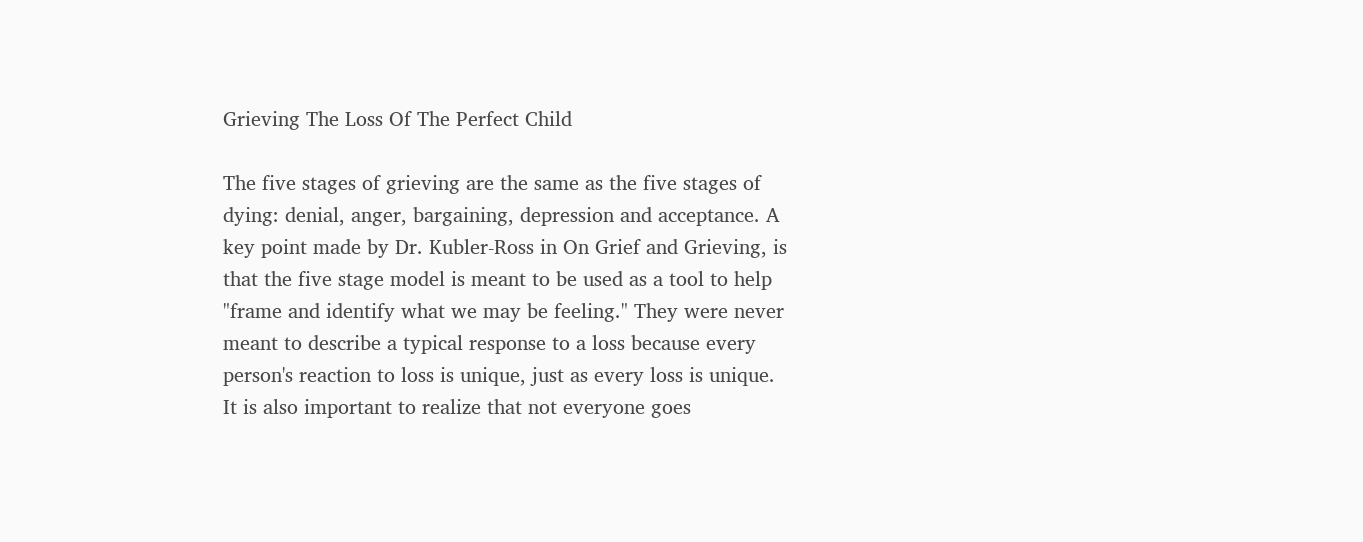Grieving The Loss Of The Perfect Child

The five stages of grieving are the same as the five stages of dying: denial, anger, bargaining, depression and acceptance. A key point made by Dr. Kubler-Ross in On Grief and Grieving, is that the five stage model is meant to be used as a tool to help "frame and identify what we may be feeling." They were never meant to describe a typical response to a loss because every person's reaction to loss is unique, just as every loss is unique. It is also important to realize that not everyone goes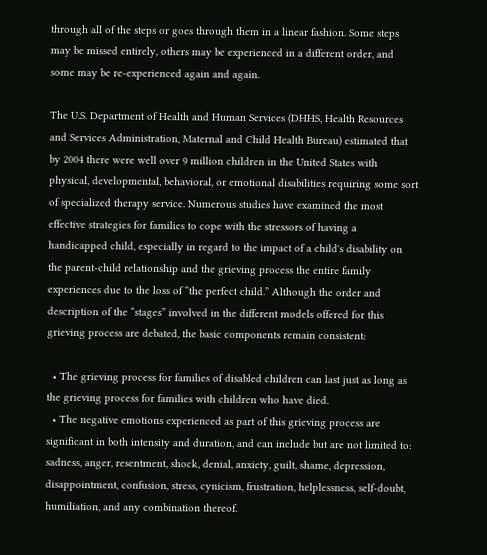through all of the steps or goes through them in a linear fashion. Some steps may be missed entirely, others may be experienced in a different order, and some may be re-experienced again and again.

The U.S. Department of Health and Human Services (DHHS, Health Resources and Services Administration, Maternal and Child Health Bureau) estimated that by 2004 there were well over 9 million children in the United States with physical, developmental, behavioral, or emotional disabilities requiring some sort of specialized therapy service. Numerous studies have examined the most effective strategies for families to cope with the stressors of having a handicapped child, especially in regard to the impact of a child's disability on the parent-child relationship and the grieving process the entire family experiences due to the loss of “the perfect child.” Although the order and description of the “stages” involved in the different models offered for this grieving process are debated, the basic components remain consistent:

  • The grieving process for families of disabled children can last just as long as the grieving process for families with children who have died.
  • The negative emotions experienced as part of this grieving process are significant in both intensity and duration, and can include but are not limited to: sadness, anger, resentment, shock, denial, anxiety, guilt, shame, depression, disappointment, confusion, stress, cynicism, frustration, helplessness, self-doubt, humiliation, and any combination thereof.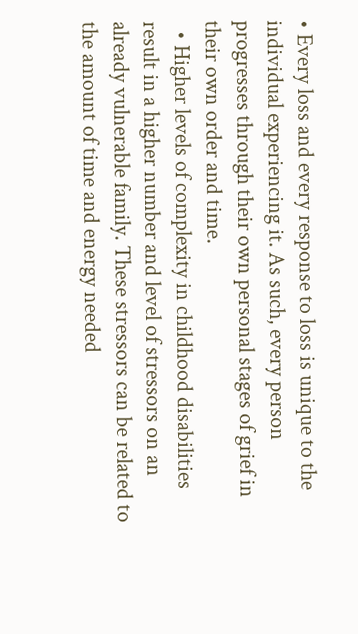• Every loss and every response to loss is unique to the individual experiencing it. As such, every person progresses through their own personal stages of grief in their own order and time.
  • Higher levels of complexity in childhood disabilities result in a higher number and level of stressors on an already vulnerable family. These stressors can be related to the amount of time and energy needed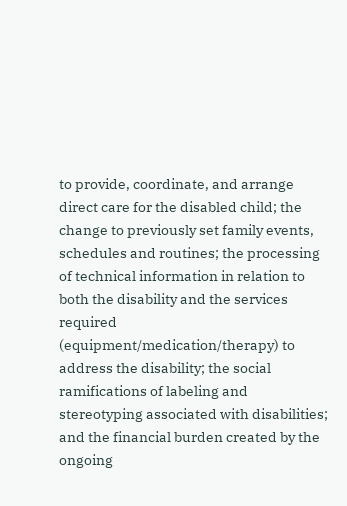to provide, coordinate, and arrange direct care for the disabled child; the change to previously set family events, schedules and routines; the processing of technical information in relation to both the disability and the services required (equipment/medication/therapy) to address the disability; the social ramifications of labeling and stereotyping associated with disabilities; and the financial burden created by the ongoing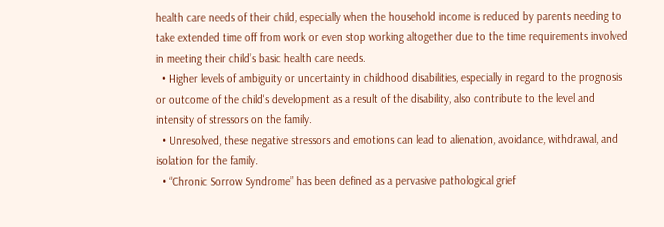health care needs of their child, especially when the household income is reduced by parents needing to take extended time off from work or even stop working altogether due to the time requirements involved in meeting their child’s basic health care needs.
  • Higher levels of ambiguity or uncertainty in childhood disabilities, especially in regard to the prognosis or outcome of the child's development as a result of the disability, also contribute to the level and intensity of stressors on the family.
  • Unresolved, these negative stressors and emotions can lead to alienation, avoidance, withdrawal, and isolation for the family.
  • “Chronic Sorrow Syndrome” has been defined as a pervasive pathological grief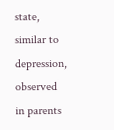state, similar to depression, observed in parents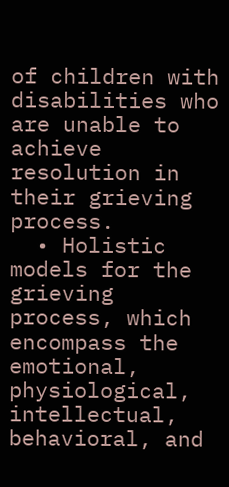of children with disabilities who are unable to achieve resolution in their grieving process.
  • Holistic models for the grieving process, which encompass the emotional, physiological, intellectual, behavioral, and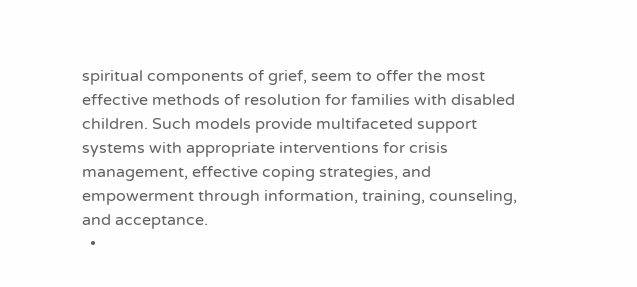spiritual components of grief, seem to offer the most effective methods of resolution for families with disabled children. Such models provide multifaceted support systems with appropriate interventions for crisis management, effective coping strategies, and empowerment through information, training, counseling, and acceptance.
  •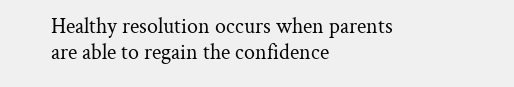Healthy resolution occurs when parents are able to regain the confidence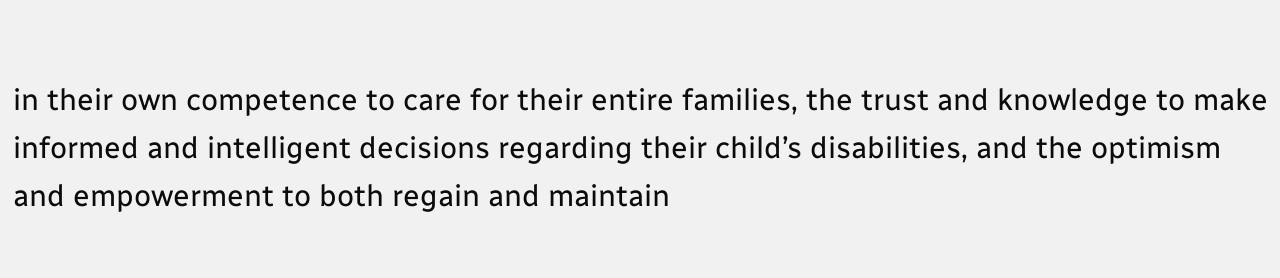in their own competence to care for their entire families, the trust and knowledge to make informed and intelligent decisions regarding their child’s disabilities, and the optimism and empowerment to both regain and maintain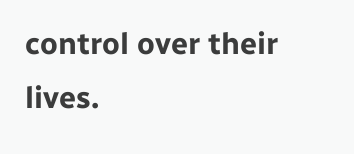control over their lives.